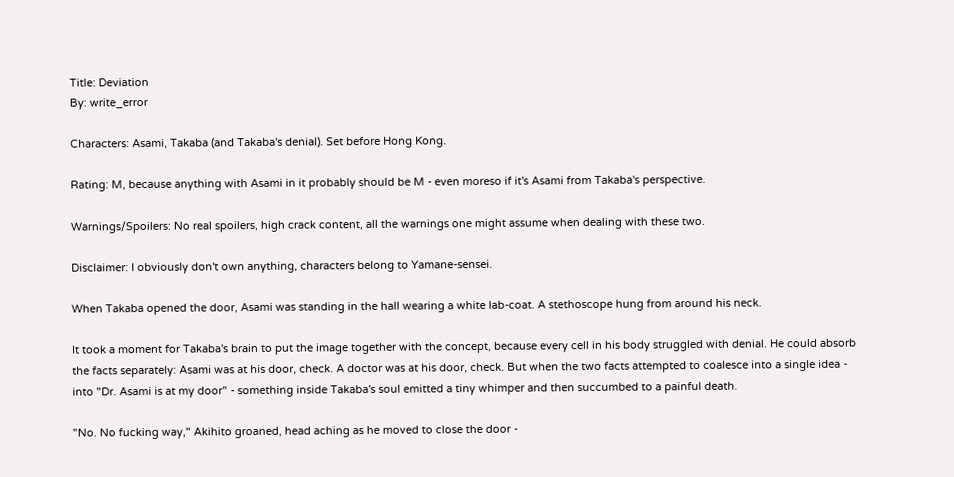Title: Deviation
By: write_error

Characters: Asami, Takaba (and Takaba's denial). Set before Hong Kong.

Rating: M, because anything with Asami in it probably should be M - even moreso if it's Asami from Takaba's perspective.

Warnings/Spoilers: No real spoilers, high crack content, all the warnings one might assume when dealing with these two.

Disclaimer: I obviously don't own anything, characters belong to Yamane-sensei.

When Takaba opened the door, Asami was standing in the hall wearing a white lab-coat. A stethoscope hung from around his neck.

It took a moment for Takaba's brain to put the image together with the concept, because every cell in his body struggled with denial. He could absorb the facts separately: Asami was at his door, check. A doctor was at his door, check. But when the two facts attempted to coalesce into a single idea - into "Dr. Asami is at my door" - something inside Takaba's soul emitted a tiny whimper and then succumbed to a painful death.

"No. No fucking way," Akihito groaned, head aching as he moved to close the door -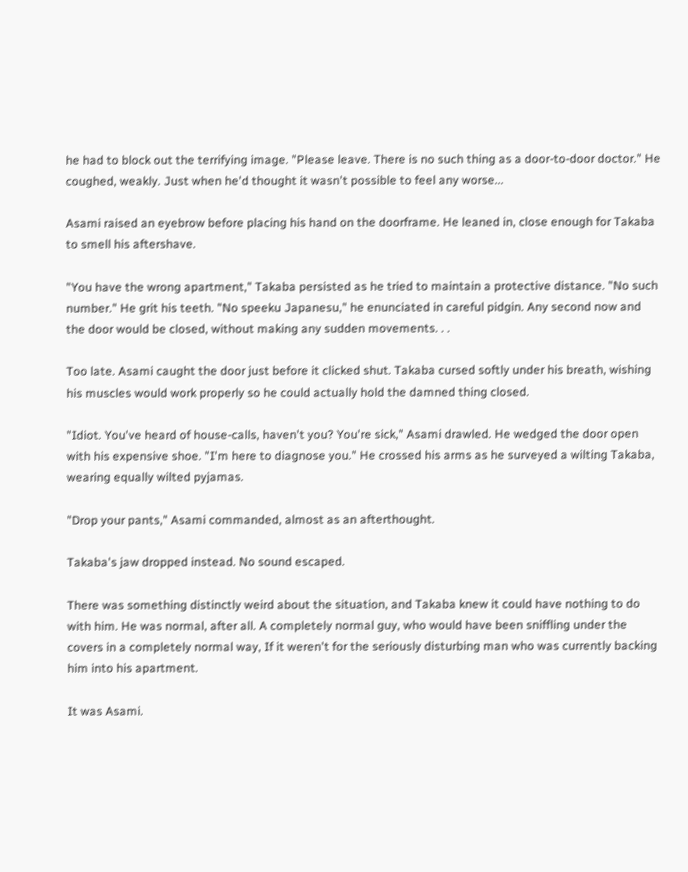he had to block out the terrifying image. "Please leave. There is no such thing as a door-to-door doctor." He coughed, weakly. Just when he'd thought it wasn't possible to feel any worse...

Asami raised an eyebrow before placing his hand on the doorframe. He leaned in, close enough for Takaba to smell his aftershave.

"You have the wrong apartment," Takaba persisted as he tried to maintain a protective distance. "No such number." He grit his teeth. "No speeku Japanesu," he enunciated in careful pidgin. Any second now and the door would be closed, without making any sudden movements. . .

Too late. Asami caught the door just before it clicked shut. Takaba cursed softly under his breath, wishing his muscles would work properly so he could actually hold the damned thing closed.

"Idiot. You've heard of house-calls, haven't you? You're sick," Asami drawled. He wedged the door open with his expensive shoe. "I'm here to diagnose you." He crossed his arms as he surveyed a wilting Takaba, wearing equally wilted pyjamas.

"Drop your pants," Asami commanded, almost as an afterthought.

Takaba's jaw dropped instead. No sound escaped.

There was something distinctly weird about the situation, and Takaba knew it could have nothing to do with him. He was normal, after all. A completely normal guy, who would have been sniffling under the covers in a completely normal way, If it weren't for the seriously disturbing man who was currently backing him into his apartment.

It was Asami.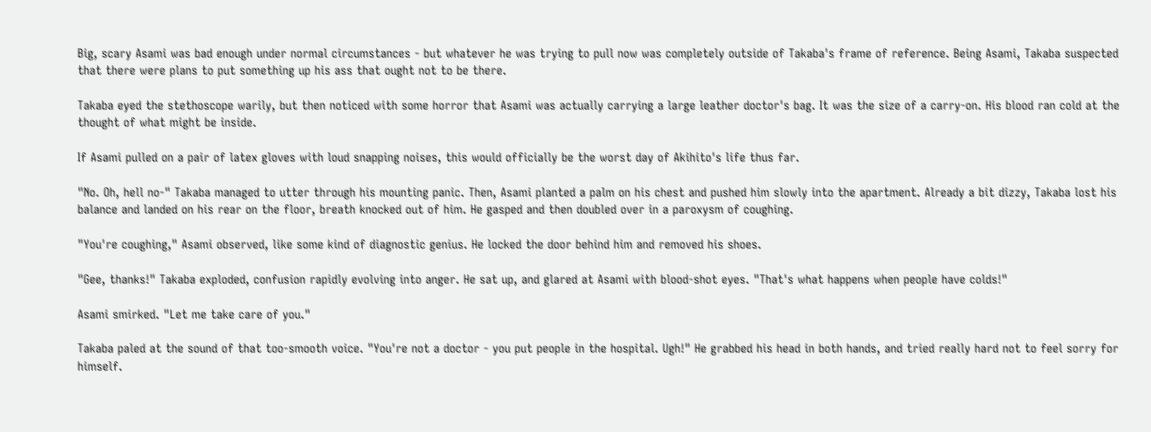Big, scary Asami was bad enough under normal circumstances - but whatever he was trying to pull now was completely outside of Takaba's frame of reference. Being Asami, Takaba suspected that there were plans to put something up his ass that ought not to be there.

Takaba eyed the stethoscope warily, but then noticed with some horror that Asami was actually carrying a large leather doctor's bag. It was the size of a carry-on. His blood ran cold at the thought of what might be inside.

If Asami pulled on a pair of latex gloves with loud snapping noises, this would officially be the worst day of Akihito's life thus far.

"No. Oh, hell no-" Takaba managed to utter through his mounting panic. Then, Asami planted a palm on his chest and pushed him slowly into the apartment. Already a bit dizzy, Takaba lost his balance and landed on his rear on the floor, breath knocked out of him. He gasped and then doubled over in a paroxysm of coughing.

"You're coughing," Asami observed, like some kind of diagnostic genius. He locked the door behind him and removed his shoes.

"Gee, thanks!" Takaba exploded, confusion rapidly evolving into anger. He sat up, and glared at Asami with blood-shot eyes. "That's what happens when people have colds!"

Asami smirked. "Let me take care of you."

Takaba paled at the sound of that too-smooth voice. "You're not a doctor - you put people in the hospital. Ugh!" He grabbed his head in both hands, and tried really hard not to feel sorry for himself.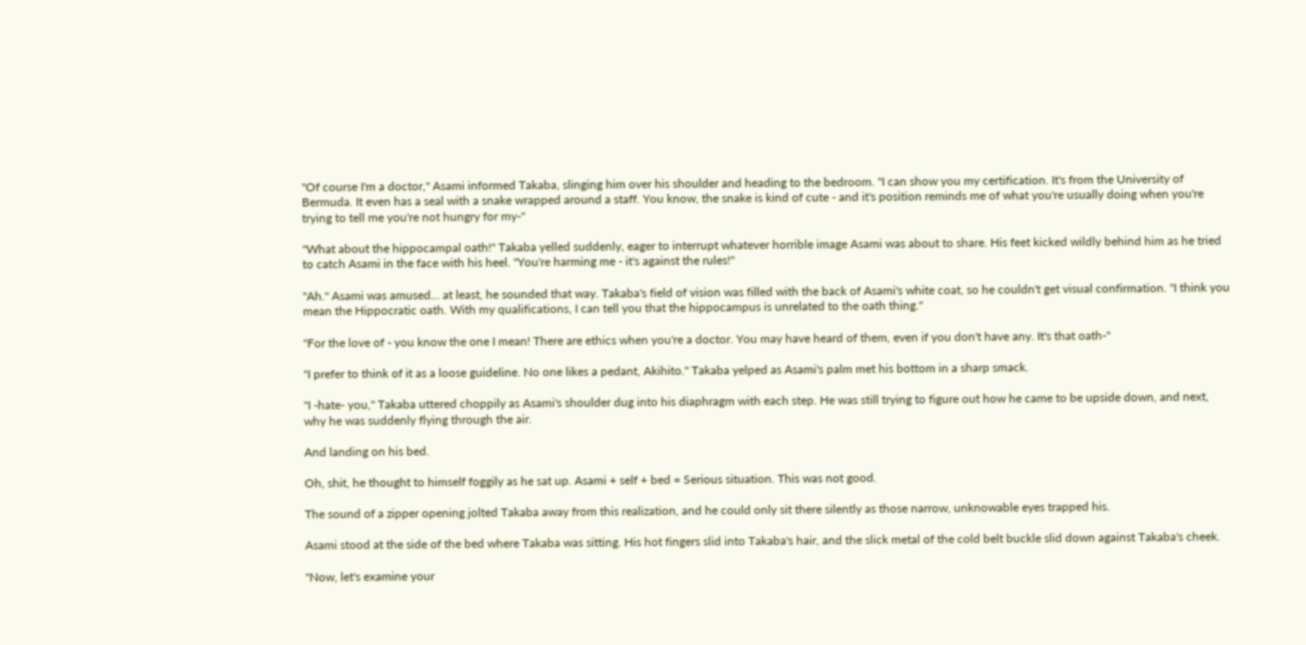"Of course I'm a doctor," Asami informed Takaba, slinging him over his shoulder and heading to the bedroom. "I can show you my certification. It's from the University of Bermuda. It even has a seal with a snake wrapped around a staff. You know, the snake is kind of cute - and it's position reminds me of what you're usually doing when you're trying to tell me you're not hungry for my-"

"What about the hippocampal oath!" Takaba yelled suddenly, eager to interrupt whatever horrible image Asami was about to share. His feet kicked wildly behind him as he tried to catch Asami in the face with his heel. "You're harming me - it's against the rules!"

"Ah." Asami was amused... at least, he sounded that way. Takaba's field of vision was filled with the back of Asami's white coat, so he couldn't get visual confirmation. "I think you mean the Hippocratic oath. With my qualifications, I can tell you that the hippocampus is unrelated to the oath thing."

"For the love of - you know the one I mean! There are ethics when you're a doctor. You may have heard of them, even if you don't have any. It's that oath-"

"I prefer to think of it as a loose guideline. No one likes a pedant, Akihito." Takaba yelped as Asami's palm met his bottom in a sharp smack.

"I -hate- you," Takaba uttered choppily as Asami's shoulder dug into his diaphragm with each step. He was still trying to figure out how he came to be upside down, and next, why he was suddenly flying through the air.

And landing on his bed.

Oh, shit, he thought to himself foggily as he sat up. Asami + self + bed = Serious situation. This was not good.

The sound of a zipper opening jolted Takaba away from this realization, and he could only sit there silently as those narrow, unknowable eyes trapped his.

Asami stood at the side of the bed where Takaba was sitting. His hot fingers slid into Takaba's hair, and the slick metal of the cold belt buckle slid down against Takaba's cheek.

"Now, let's examine your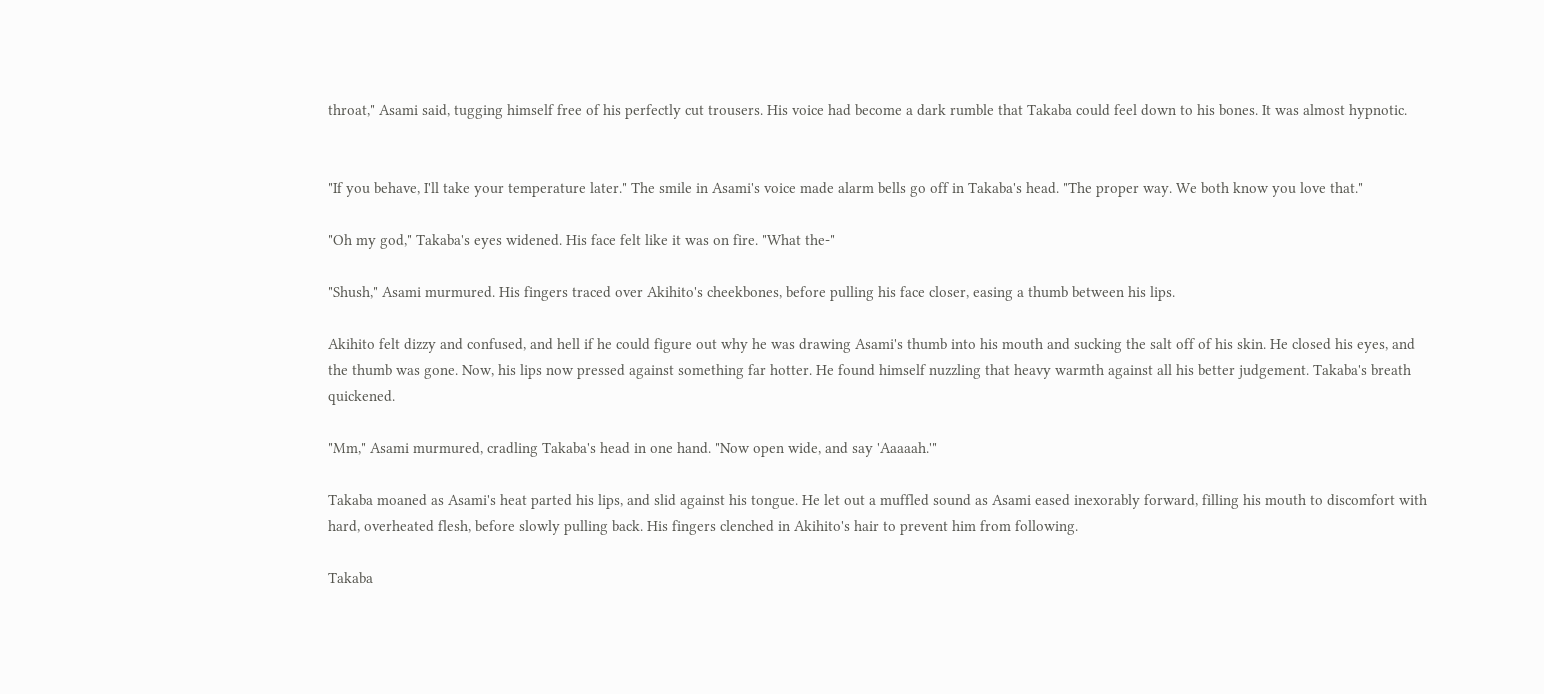throat," Asami said, tugging himself free of his perfectly cut trousers. His voice had become a dark rumble that Takaba could feel down to his bones. It was almost hypnotic.


"If you behave, I'll take your temperature later." The smile in Asami's voice made alarm bells go off in Takaba's head. "The proper way. We both know you love that."

"Oh my god," Takaba's eyes widened. His face felt like it was on fire. "What the-"

"Shush," Asami murmured. His fingers traced over Akihito's cheekbones, before pulling his face closer, easing a thumb between his lips.

Akihito felt dizzy and confused, and hell if he could figure out why he was drawing Asami's thumb into his mouth and sucking the salt off of his skin. He closed his eyes, and the thumb was gone. Now, his lips now pressed against something far hotter. He found himself nuzzling that heavy warmth against all his better judgement. Takaba's breath quickened.

"Mm," Asami murmured, cradling Takaba's head in one hand. "Now open wide, and say 'Aaaaah.'"

Takaba moaned as Asami's heat parted his lips, and slid against his tongue. He let out a muffled sound as Asami eased inexorably forward, filling his mouth to discomfort with hard, overheated flesh, before slowly pulling back. His fingers clenched in Akihito's hair to prevent him from following.

Takaba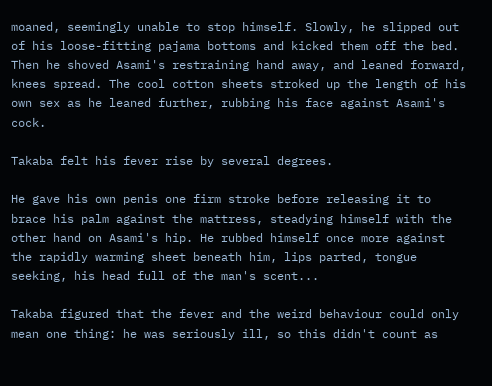moaned, seemingly unable to stop himself. Slowly, he slipped out of his loose-fitting pajama bottoms and kicked them off the bed. Then he shoved Asami's restraining hand away, and leaned forward, knees spread. The cool cotton sheets stroked up the length of his own sex as he leaned further, rubbing his face against Asami's cock.

Takaba felt his fever rise by several degrees.

He gave his own penis one firm stroke before releasing it to brace his palm against the mattress, steadying himself with the other hand on Asami's hip. He rubbed himself once more against the rapidly warming sheet beneath him, lips parted, tongue seeking, his head full of the man's scent...

Takaba figured that the fever and the weird behaviour could only mean one thing: he was seriously ill, so this didn't count as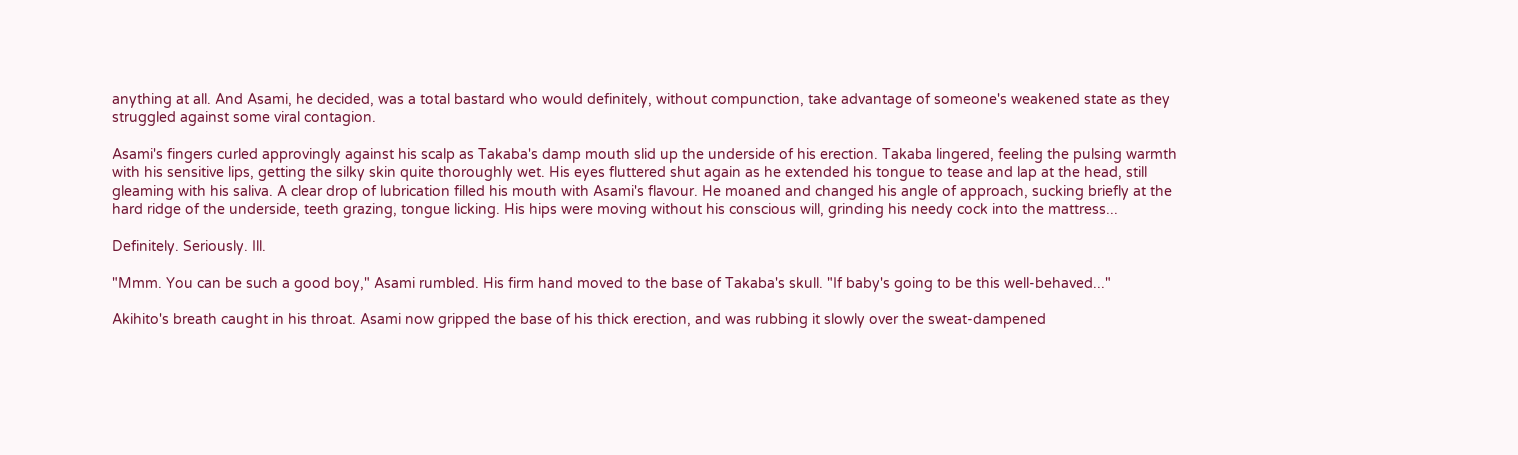anything at all. And Asami, he decided, was a total bastard who would definitely, without compunction, take advantage of someone's weakened state as they struggled against some viral contagion.

Asami's fingers curled approvingly against his scalp as Takaba's damp mouth slid up the underside of his erection. Takaba lingered, feeling the pulsing warmth with his sensitive lips, getting the silky skin quite thoroughly wet. His eyes fluttered shut again as he extended his tongue to tease and lap at the head, still gleaming with his saliva. A clear drop of lubrication filled his mouth with Asami's flavour. He moaned and changed his angle of approach, sucking briefly at the hard ridge of the underside, teeth grazing, tongue licking. His hips were moving without his conscious will, grinding his needy cock into the mattress...

Definitely. Seriously. Ill.

"Mmm. You can be such a good boy," Asami rumbled. His firm hand moved to the base of Takaba's skull. "If baby's going to be this well-behaved..."

Akihito's breath caught in his throat. Asami now gripped the base of his thick erection, and was rubbing it slowly over the sweat-dampened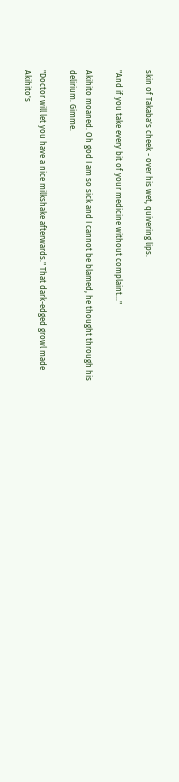skin of Takaba's cheek - over his wet, quivering lips.

"And if you take every bit of your medicine without complaint..."

Akihito moaned. Oh god I am so sick and I cannot be blamed, he thought through his delirium. Gimme.

"Doctor will let you have a nice milkshake afterwards." That dark-edged growl made Akihito's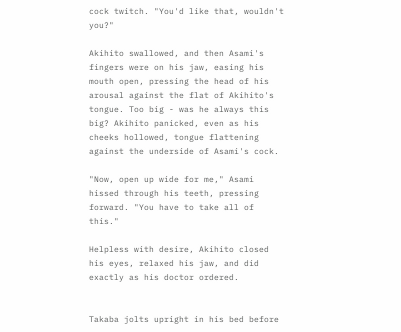cock twitch. "You'd like that, wouldn't you?"

Akihito swallowed, and then Asami's fingers were on his jaw, easing his mouth open, pressing the head of his arousal against the flat of Akihito's tongue. Too big - was he always this big? Akihito panicked, even as his cheeks hollowed, tongue flattening against the underside of Asami's cock.

"Now, open up wide for me," Asami hissed through his teeth, pressing forward. "You have to take all of this."

Helpless with desire, Akihito closed his eyes, relaxed his jaw, and did exactly as his doctor ordered.


Takaba jolts upright in his bed before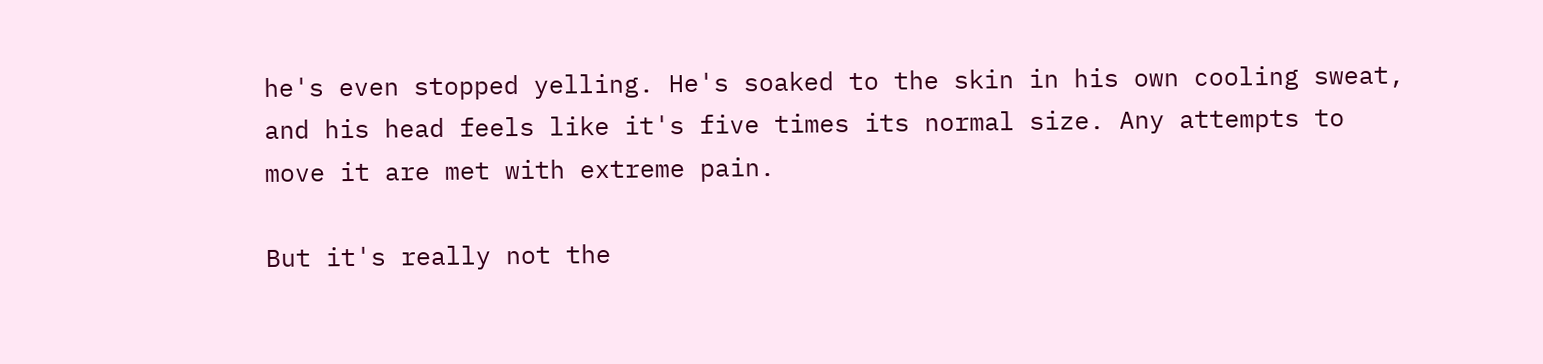he's even stopped yelling. He's soaked to the skin in his own cooling sweat, and his head feels like it's five times its normal size. Any attempts to move it are met with extreme pain.

But it's really not the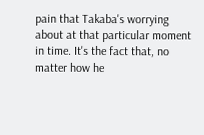pain that Takaba's worrying about at that particular moment in time. It's the fact that, no matter how he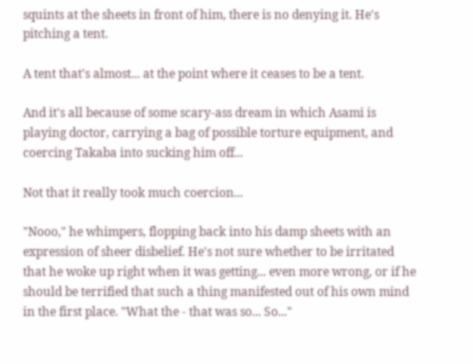squints at the sheets in front of him, there is no denying it. He's pitching a tent.

A tent that's almost... at the point where it ceases to be a tent.

And it's all because of some scary-ass dream in which Asami is playing doctor, carrying a bag of possible torture equipment, and coercing Takaba into sucking him off...

Not that it really took much coercion...

"Nooo," he whimpers, flopping back into his damp sheets with an expression of sheer disbelief. He's not sure whether to be irritated that he woke up right when it was getting... even more wrong, or if he should be terrified that such a thing manifested out of his own mind in the first place. "What the - that was so... So..."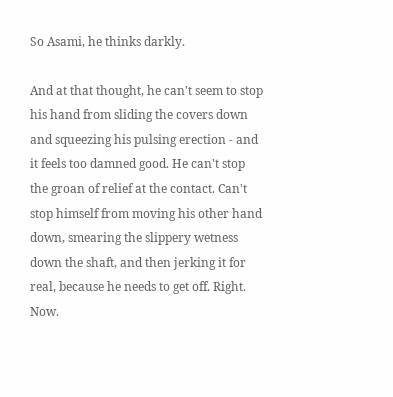So Asami, he thinks darkly.

And at that thought, he can't seem to stop his hand from sliding the covers down and squeezing his pulsing erection - and it feels too damned good. He can't stop the groan of relief at the contact. Can't stop himself from moving his other hand down, smearing the slippery wetness down the shaft, and then jerking it for real, because he needs to get off. Right. Now.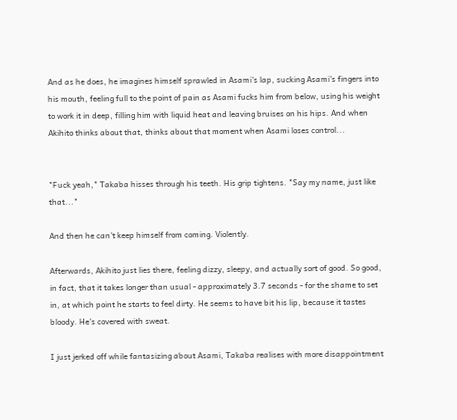And as he does, he imagines himself sprawled in Asami's lap, sucking Asami's fingers into his mouth, feeling full to the point of pain as Asami fucks him from below, using his weight to work it in deep, filling him with liquid heat and leaving bruises on his hips. And when Akihito thinks about that, thinks about that moment when Asami loses control...


"Fuck yeah," Takaba hisses through his teeth. His grip tightens. "Say my name, just like that..."

And then he can't keep himself from coming. Violently.

Afterwards, Akihito just lies there, feeling dizzy, sleepy, and actually sort of good. So good, in fact, that it takes longer than usual - approximately 3.7 seconds - for the shame to set in, at which point he starts to feel dirty. He seems to have bit his lip, because it tastes bloody. He's covered with sweat.

I just jerked off while fantasizing about Asami, Takaba realises with more disappointment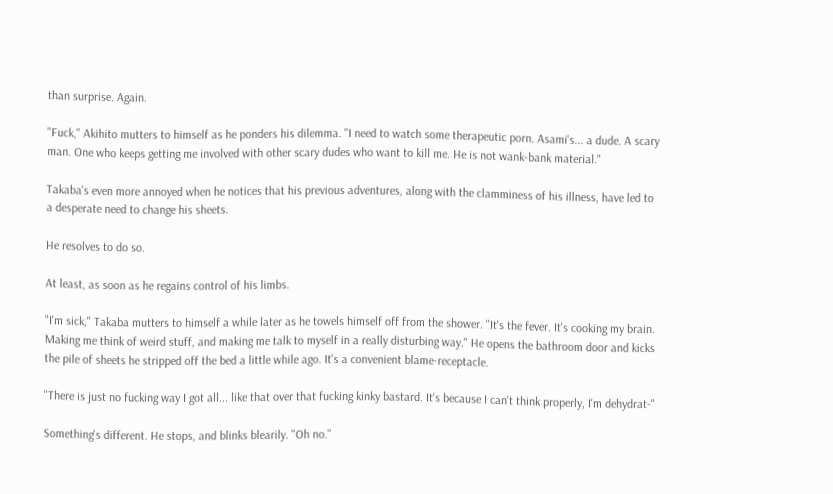than surprise. Again.

"Fuck," Akihito mutters to himself as he ponders his dilemma. "I need to watch some therapeutic porn. Asami's... a dude. A scary man. One who keeps getting me involved with other scary dudes who want to kill me. He is not wank-bank material."

Takaba's even more annoyed when he notices that his previous adventures, along with the clamminess of his illness, have led to a desperate need to change his sheets.

He resolves to do so.

At least, as soon as he regains control of his limbs.

"I'm sick," Takaba mutters to himself a while later as he towels himself off from the shower. "It's the fever. It's cooking my brain. Making me think of weird stuff, and making me talk to myself in a really disturbing way." He opens the bathroom door and kicks the pile of sheets he stripped off the bed a little while ago. It's a convenient blame-receptacle.

"There is just no fucking way I got all... like that over that fucking kinky bastard. It's because I can't think properly, I'm dehydrat-"

Something's different. He stops, and blinks blearily. "Oh no."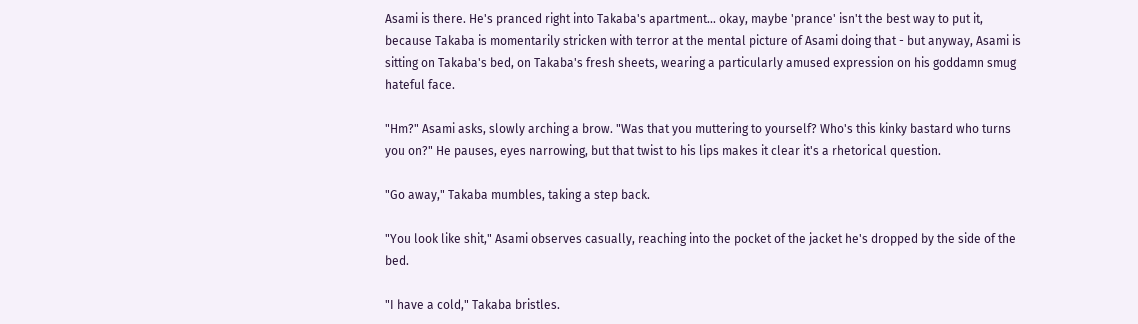Asami is there. He's pranced right into Takaba's apartment... okay, maybe 'prance' isn't the best way to put it, because Takaba is momentarily stricken with terror at the mental picture of Asami doing that - but anyway, Asami is sitting on Takaba's bed, on Takaba's fresh sheets, wearing a particularly amused expression on his goddamn smug hateful face.

"Hm?" Asami asks, slowly arching a brow. "Was that you muttering to yourself? Who's this kinky bastard who turns you on?" He pauses, eyes narrowing, but that twist to his lips makes it clear it's a rhetorical question.

"Go away," Takaba mumbles, taking a step back.

"You look like shit," Asami observes casually, reaching into the pocket of the jacket he's dropped by the side of the bed.

"I have a cold," Takaba bristles.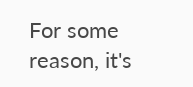For some reason, it's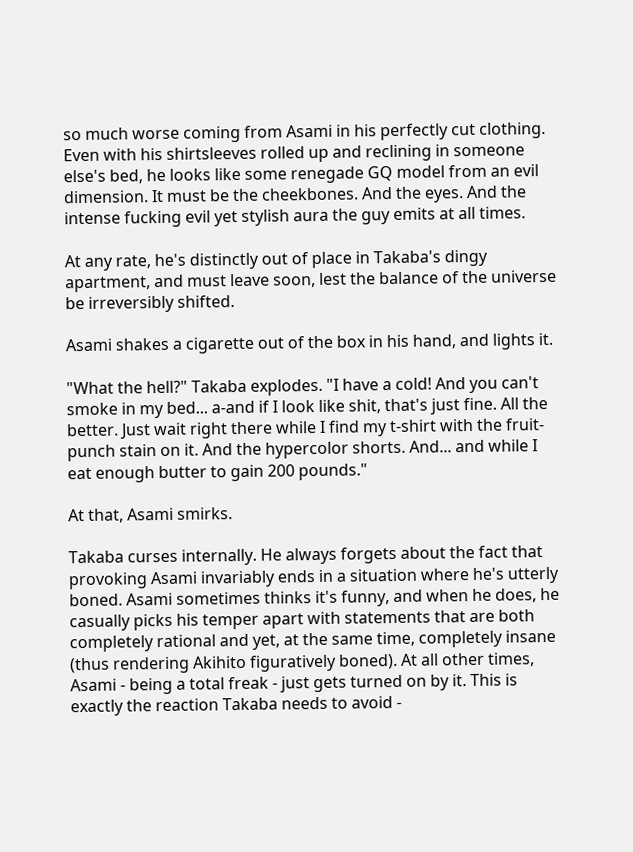so much worse coming from Asami in his perfectly cut clothing. Even with his shirtsleeves rolled up and reclining in someone else's bed, he looks like some renegade GQ model from an evil dimension. It must be the cheekbones. And the eyes. And the intense fucking evil yet stylish aura the guy emits at all times.

At any rate, he's distinctly out of place in Takaba's dingy apartment, and must leave soon, lest the balance of the universe be irreversibly shifted.

Asami shakes a cigarette out of the box in his hand, and lights it.

"What the hell?" Takaba explodes. "I have a cold! And you can't smoke in my bed... a-and if I look like shit, that's just fine. All the better. Just wait right there while I find my t-shirt with the fruit-punch stain on it. And the hypercolor shorts. And... and while I eat enough butter to gain 200 pounds."

At that, Asami smirks.

Takaba curses internally. He always forgets about the fact that provoking Asami invariably ends in a situation where he's utterly boned. Asami sometimes thinks it's funny, and when he does, he casually picks his temper apart with statements that are both completely rational and yet, at the same time, completely insane (thus rendering Akihito figuratively boned). At all other times, Asami - being a total freak - just gets turned on by it. This is exactly the reaction Takaba needs to avoid -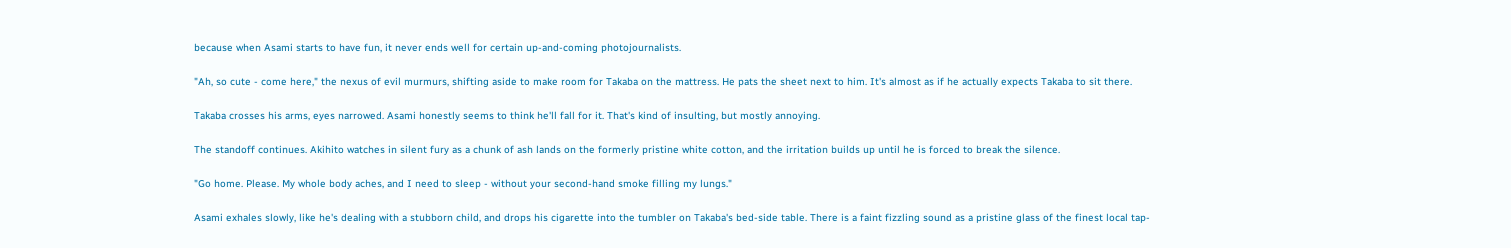because when Asami starts to have fun, it never ends well for certain up-and-coming photojournalists.

"Ah, so cute - come here," the nexus of evil murmurs, shifting aside to make room for Takaba on the mattress. He pats the sheet next to him. It's almost as if he actually expects Takaba to sit there.

Takaba crosses his arms, eyes narrowed. Asami honestly seems to think he'll fall for it. That's kind of insulting, but mostly annoying.

The standoff continues. Akihito watches in silent fury as a chunk of ash lands on the formerly pristine white cotton, and the irritation builds up until he is forced to break the silence.

"Go home. Please. My whole body aches, and I need to sleep - without your second-hand smoke filling my lungs."

Asami exhales slowly, like he's dealing with a stubborn child, and drops his cigarette into the tumbler on Takaba's bed-side table. There is a faint fizzling sound as a pristine glass of the finest local tap-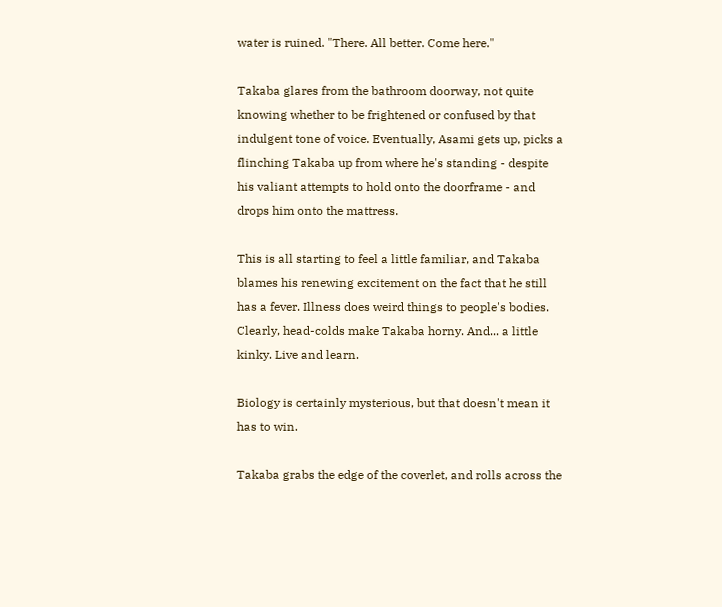water is ruined. "There. All better. Come here."

Takaba glares from the bathroom doorway, not quite knowing whether to be frightened or confused by that indulgent tone of voice. Eventually, Asami gets up, picks a flinching Takaba up from where he's standing - despite his valiant attempts to hold onto the doorframe - and drops him onto the mattress.

This is all starting to feel a little familiar, and Takaba blames his renewing excitement on the fact that he still has a fever. Illness does weird things to people's bodies. Clearly, head-colds make Takaba horny. And... a little kinky. Live and learn.

Biology is certainly mysterious, but that doesn't mean it has to win.

Takaba grabs the edge of the coverlet, and rolls across the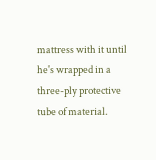mattress with it until he's wrapped in a three-ply protective tube of material.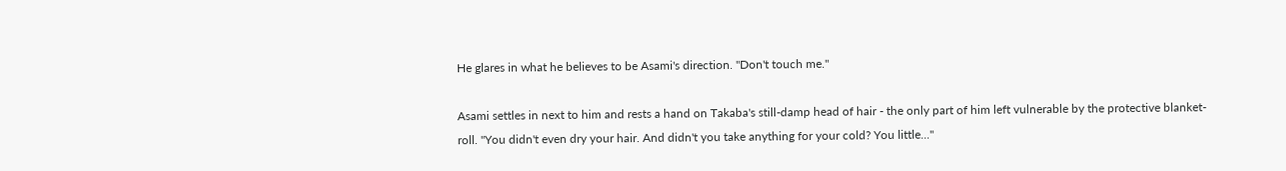He glares in what he believes to be Asami's direction. "Don't touch me."

Asami settles in next to him and rests a hand on Takaba's still-damp head of hair - the only part of him left vulnerable by the protective blanket-roll. "You didn't even dry your hair. And didn't you take anything for your cold? You little..."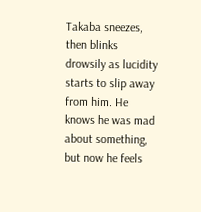Takaba sneezes, then blinks drowsily as lucidity starts to slip away from him. He knows he was mad about something, but now he feels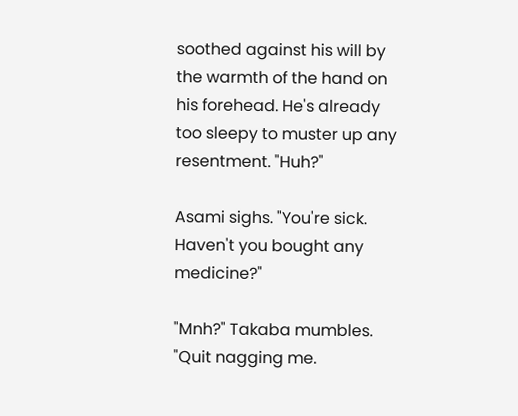soothed against his will by the warmth of the hand on his forehead. He's already too sleepy to muster up any resentment. "Huh?"

Asami sighs. "You're sick. Haven't you bought any medicine?"

"Mnh?" Takaba mumbles. "Quit nagging me.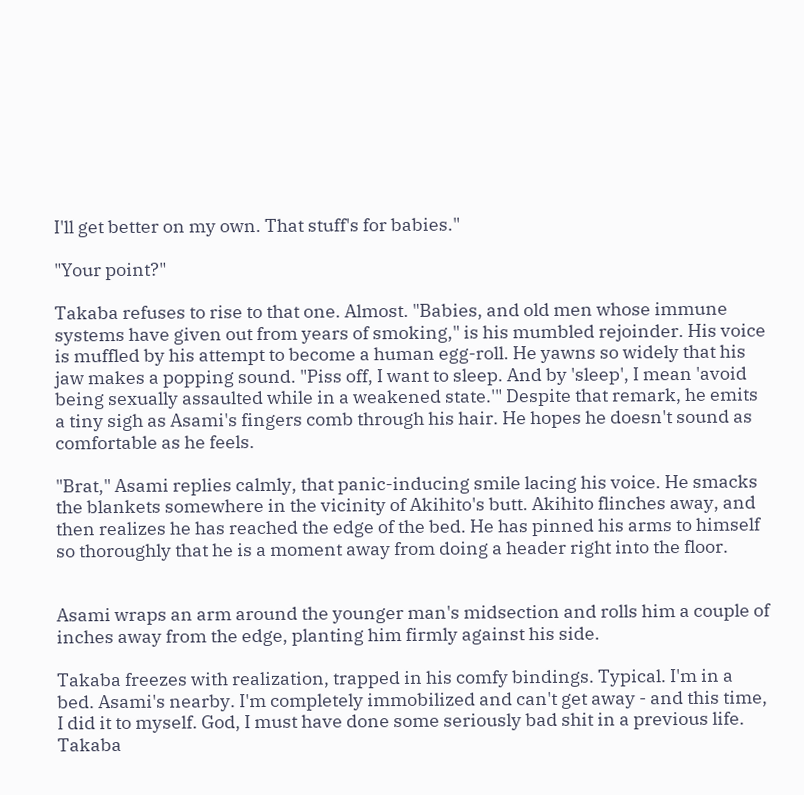I'll get better on my own. That stuff's for babies."

"Your point?"

Takaba refuses to rise to that one. Almost. "Babies, and old men whose immune systems have given out from years of smoking," is his mumbled rejoinder. His voice is muffled by his attempt to become a human egg-roll. He yawns so widely that his jaw makes a popping sound. "Piss off, I want to sleep. And by 'sleep', I mean 'avoid being sexually assaulted while in a weakened state.'" Despite that remark, he emits a tiny sigh as Asami's fingers comb through his hair. He hopes he doesn't sound as comfortable as he feels.

"Brat," Asami replies calmly, that panic-inducing smile lacing his voice. He smacks the blankets somewhere in the vicinity of Akihito's butt. Akihito flinches away, and then realizes he has reached the edge of the bed. He has pinned his arms to himself so thoroughly that he is a moment away from doing a header right into the floor.


Asami wraps an arm around the younger man's midsection and rolls him a couple of inches away from the edge, planting him firmly against his side.

Takaba freezes with realization, trapped in his comfy bindings. Typical. I'm in a bed. Asami's nearby. I'm completely immobilized and can't get away - and this time, I did it to myself. God, I must have done some seriously bad shit in a previous life. Takaba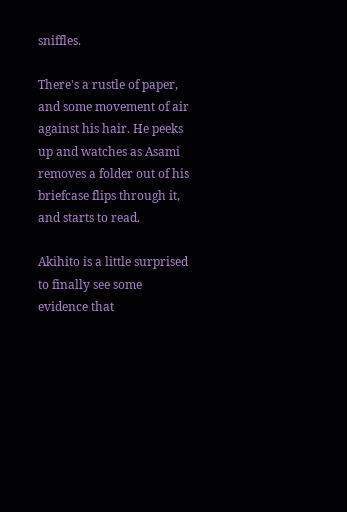sniffles.

There's a rustle of paper, and some movement of air against his hair. He peeks up and watches as Asami removes a folder out of his briefcase flips through it, and starts to read.

Akihito is a little surprised to finally see some evidence that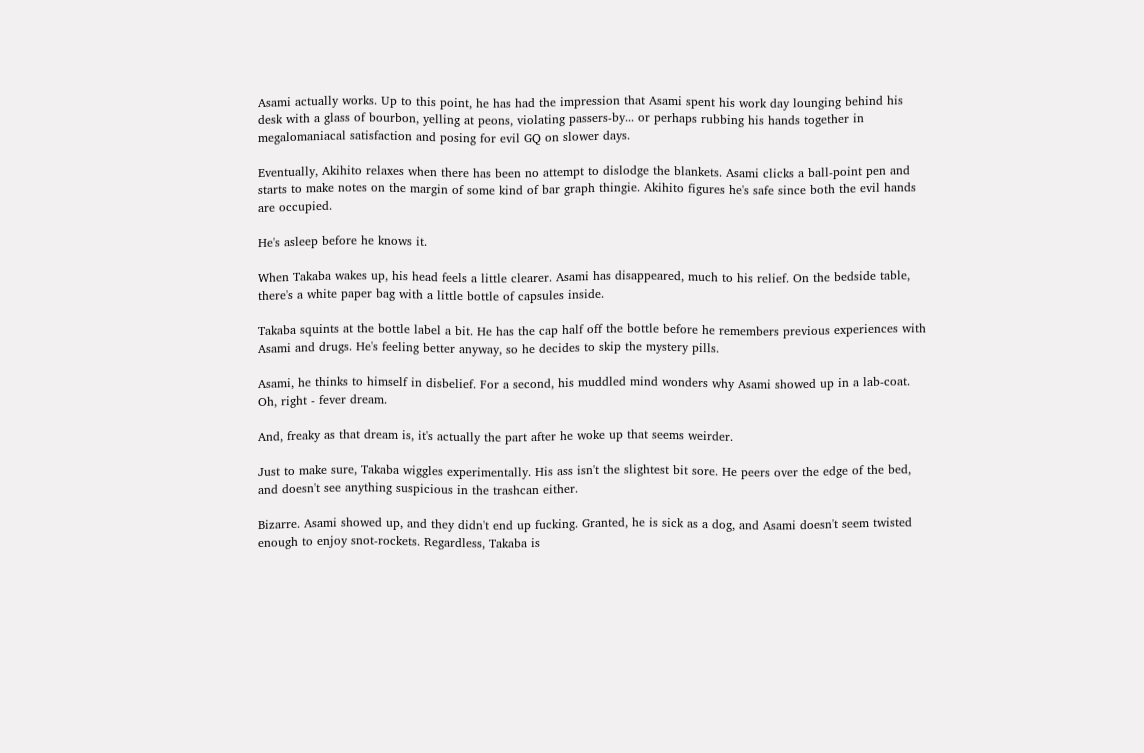Asami actually works. Up to this point, he has had the impression that Asami spent his work day lounging behind his desk with a glass of bourbon, yelling at peons, violating passers-by... or perhaps rubbing his hands together in megalomaniacal satisfaction and posing for evil GQ on slower days.

Eventually, Akihito relaxes when there has been no attempt to dislodge the blankets. Asami clicks a ball-point pen and starts to make notes on the margin of some kind of bar graph thingie. Akihito figures he's safe since both the evil hands are occupied.

He's asleep before he knows it.

When Takaba wakes up, his head feels a little clearer. Asami has disappeared, much to his relief. On the bedside table, there's a white paper bag with a little bottle of capsules inside.

Takaba squints at the bottle label a bit. He has the cap half off the bottle before he remembers previous experiences with Asami and drugs. He's feeling better anyway, so he decides to skip the mystery pills.

Asami, he thinks to himself in disbelief. For a second, his muddled mind wonders why Asami showed up in a lab-coat. Oh, right - fever dream.

And, freaky as that dream is, it's actually the part after he woke up that seems weirder.

Just to make sure, Takaba wiggles experimentally. His ass isn't the slightest bit sore. He peers over the edge of the bed, and doesn't see anything suspicious in the trashcan either.

Bizarre. Asami showed up, and they didn't end up fucking. Granted, he is sick as a dog, and Asami doesn't seem twisted enough to enjoy snot-rockets. Regardless, Takaba is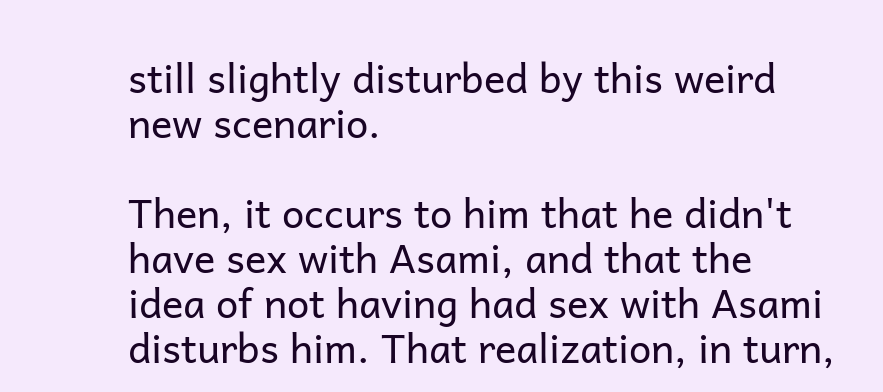still slightly disturbed by this weird new scenario.

Then, it occurs to him that he didn't have sex with Asami, and that the idea of not having had sex with Asami disturbs him. That realization, in turn,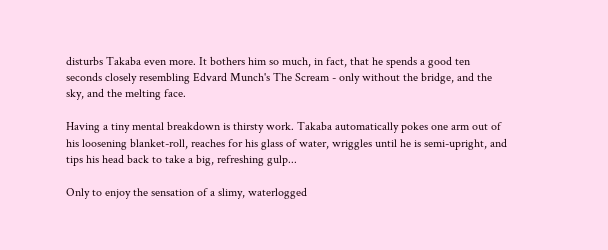disturbs Takaba even more. It bothers him so much, in fact, that he spends a good ten seconds closely resembling Edvard Munch's The Scream - only without the bridge, and the sky, and the melting face.

Having a tiny mental breakdown is thirsty work. Takaba automatically pokes one arm out of his loosening blanket-roll, reaches for his glass of water, wriggles until he is semi-upright, and tips his head back to take a big, refreshing gulp...

Only to enjoy the sensation of a slimy, waterlogged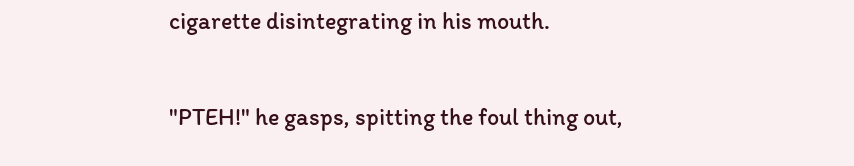cigarette disintegrating in his mouth.

"PTEH!" he gasps, spitting the foul thing out,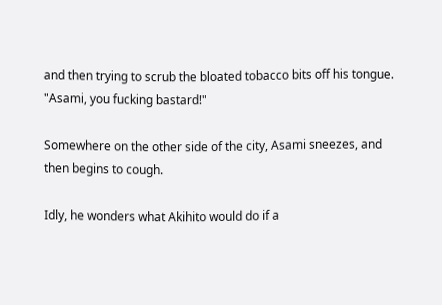and then trying to scrub the bloated tobacco bits off his tongue. "Asami, you fucking bastard!"

Somewhere on the other side of the city, Asami sneezes, and then begins to cough.

Idly, he wonders what Akihito would do if a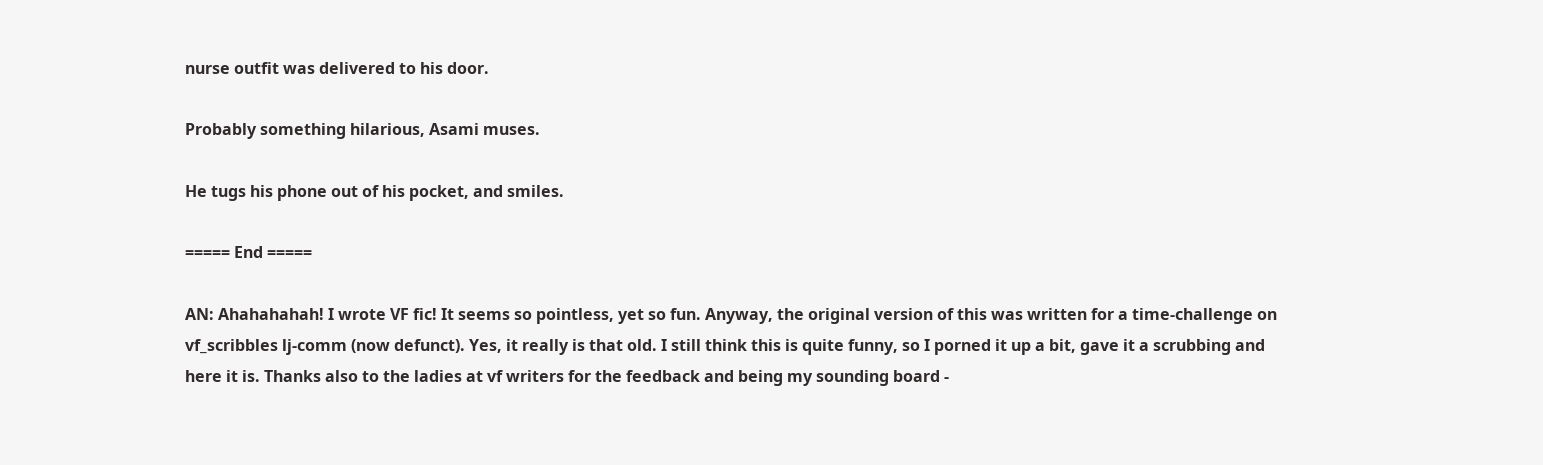nurse outfit was delivered to his door.

Probably something hilarious, Asami muses.

He tugs his phone out of his pocket, and smiles.

===== End =====

AN: Ahahahahah! I wrote VF fic! It seems so pointless, yet so fun. Anyway, the original version of this was written for a time-challenge on vf_scribbles lj-comm (now defunct). Yes, it really is that old. I still think this is quite funny, so I porned it up a bit, gave it a scrubbing and here it is. Thanks also to the ladies at vf writers for the feedback and being my sounding board -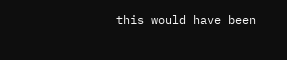this would have been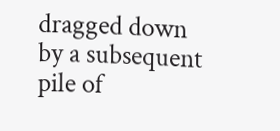dragged down by a subsequent pile of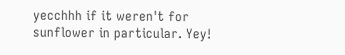yecchhh if it weren't for sunflower in particular. Yey!